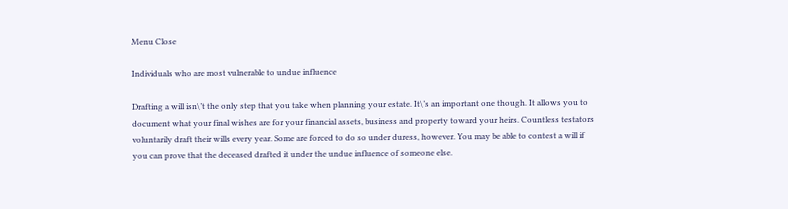Menu Close

Individuals who are most vulnerable to undue influence

Drafting a will isn\’t the only step that you take when planning your estate. It\’s an important one though. It allows you to document what your final wishes are for your financial assets, business and property toward your heirs. Countless testators voluntarily draft their wills every year. Some are forced to do so under duress, however. You may be able to contest a will if you can prove that the deceased drafted it under the undue influence of someone else.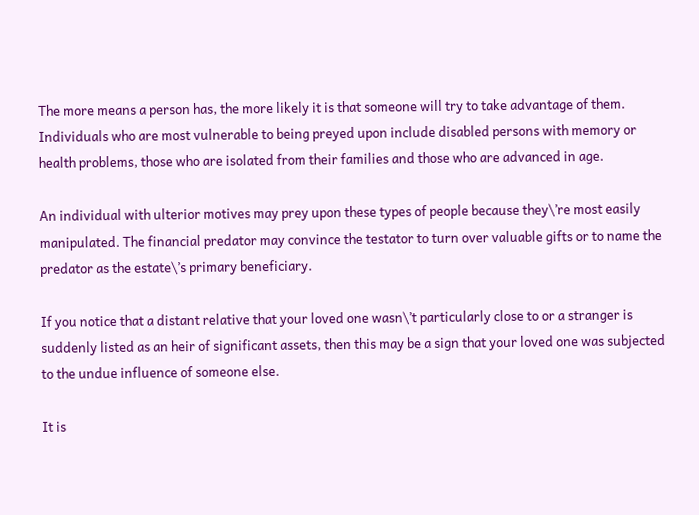The more means a person has, the more likely it is that someone will try to take advantage of them. Individuals who are most vulnerable to being preyed upon include disabled persons with memory or health problems, those who are isolated from their families and those who are advanced in age.

An individual with ulterior motives may prey upon these types of people because they\’re most easily manipulated. The financial predator may convince the testator to turn over valuable gifts or to name the predator as the estate\’s primary beneficiary.

If you notice that a distant relative that your loved one wasn\’t particularly close to or a stranger is suddenly listed as an heir of significant assets, then this may be a sign that your loved one was subjected to the undue influence of someone else.

It is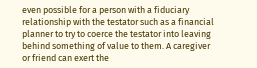even possible for a person with a fiduciary relationship with the testator such as a financial planner to try to coerce the testator into leaving behind something of value to them. A caregiver or friend can exert the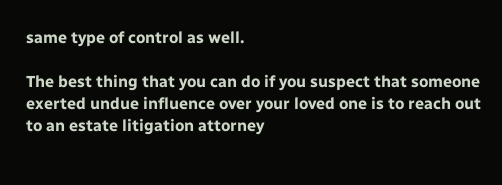same type of control as well.

The best thing that you can do if you suspect that someone exerted undue influence over your loved one is to reach out to an estate litigation attorney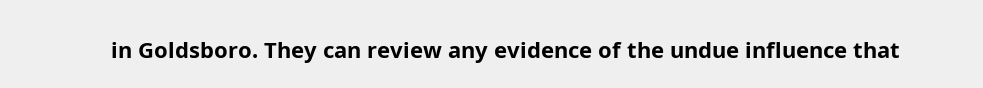in Goldsboro. They can review any evidence of the undue influence that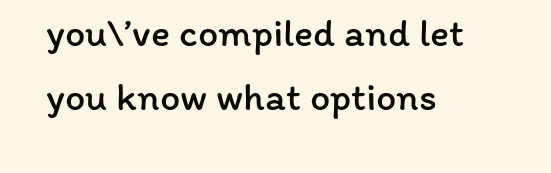you\’ve compiled and let you know what options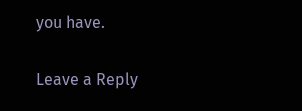you have.

Leave a Reply